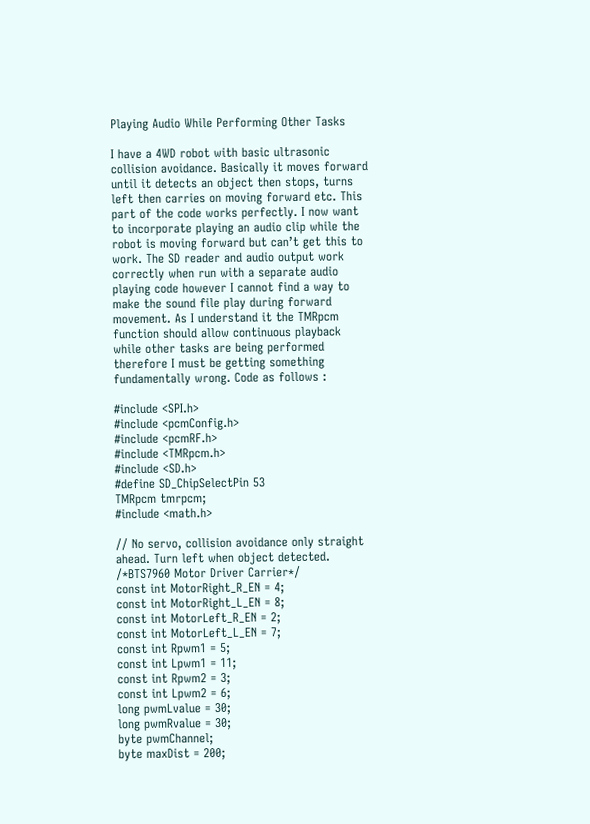Playing Audio While Performing Other Tasks

I have a 4WD robot with basic ultrasonic collision avoidance. Basically it moves forward until it detects an object then stops, turns left then carries on moving forward etc. This part of the code works perfectly. I now want to incorporate playing an audio clip while the robot is moving forward but can’t get this to work. The SD reader and audio output work correctly when run with a separate audio playing code however I cannot find a way to make the sound file play during forward movement. As I understand it the TMRpcm function should allow continuous playback while other tasks are being performed therefore I must be getting something fundamentally wrong. Code as follows :

#include <SPI.h>
#include <pcmConfig.h>
#include <pcmRF.h>
#include <TMRpcm.h>
#include <SD.h>
#define SD_ChipSelectPin 53
TMRpcm tmrpcm;
#include <math.h>

// No servo, collision avoidance only straight ahead. Turn left when object detected.
/*BTS7960 Motor Driver Carrier*/
const int MotorRight_R_EN = 4;
const int MotorRight_L_EN = 8;
const int MotorLeft_R_EN = 2;
const int MotorLeft_L_EN = 7;
const int Rpwm1 = 5;
const int Lpwm1 = 11;
const int Rpwm2 = 3;
const int Lpwm2 = 6;
long pwmLvalue = 30;
long pwmRvalue = 30;
byte pwmChannel;
byte maxDist = 200;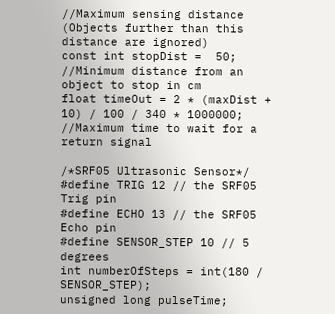//Maximum sensing distance (Objects further than this distance are ignored)
const int stopDist =  50;                               //Minimum distance from an object to stop in cm
float timeOut = 2 * (maxDist + 10) / 100 / 340 * 1000000; //Maximum time to wait for a return signal

/*SRF05 Ultrasonic Sensor*/
#define TRIG 12 // the SRF05 Trig pin
#define ECHO 13 // the SRF05 Echo pin
#define SENSOR_STEP 10 // 5 degrees
int numberOfSteps = int(180 / SENSOR_STEP);
unsigned long pulseTime;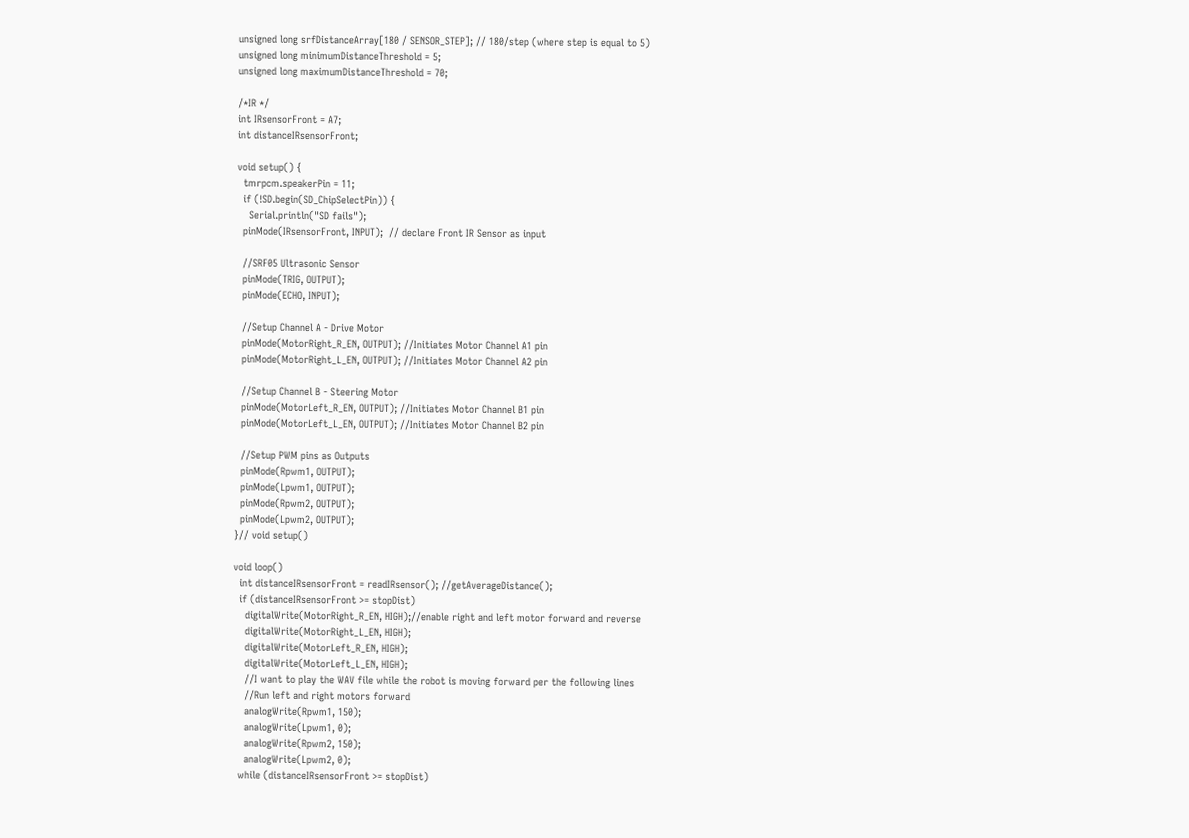unsigned long srfDistanceArray[180 / SENSOR_STEP]; // 180/step (where step is equal to 5)
unsigned long minimumDistanceThreshold = 5;
unsigned long maximumDistanceThreshold = 70;

/*IR */
int IRsensorFront = A7;
int distanceIRsensorFront;

void setup() {
  tmrpcm.speakerPin = 11;
  if (!SD.begin(SD_ChipSelectPin)) {
    Serial.println("SD fails");
  pinMode(IRsensorFront, INPUT);  // declare Front IR Sensor as input

  //SRF05 Ultrasonic Sensor
  pinMode(TRIG, OUTPUT);
  pinMode(ECHO, INPUT);

  //Setup Channel A - Drive Motor
  pinMode(MotorRight_R_EN, OUTPUT); //Initiates Motor Channel A1 pin
  pinMode(MotorRight_L_EN, OUTPUT); //Initiates Motor Channel A2 pin

  //Setup Channel B - Steering Motor
  pinMode(MotorLeft_R_EN, OUTPUT); //Initiates Motor Channel B1 pin
  pinMode(MotorLeft_L_EN, OUTPUT); //Initiates Motor Channel B2 pin

  //Setup PWM pins as Outputs
  pinMode(Rpwm1, OUTPUT);
  pinMode(Lpwm1, OUTPUT);
  pinMode(Rpwm2, OUTPUT);
  pinMode(Lpwm2, OUTPUT);
}// void setup()

void loop()
  int distanceIRsensorFront = readIRsensor(); //getAverageDistance();
  if (distanceIRsensorFront >= stopDist)
    digitalWrite(MotorRight_R_EN, HIGH);//enable right and left motor forward and reverse
    digitalWrite(MotorRight_L_EN, HIGH);
    digitalWrite(MotorLeft_R_EN, HIGH);
    digitalWrite(MotorLeft_L_EN, HIGH);
    //I want to play the WAV file while the robot is moving forward per the following lines
    //Run left and right motors forward
    analogWrite(Rpwm1, 150);
    analogWrite(Lpwm1, 0);
    analogWrite(Rpwm2, 150);
    analogWrite(Lpwm2, 0);
  while (distanceIRsensorFront >= stopDist)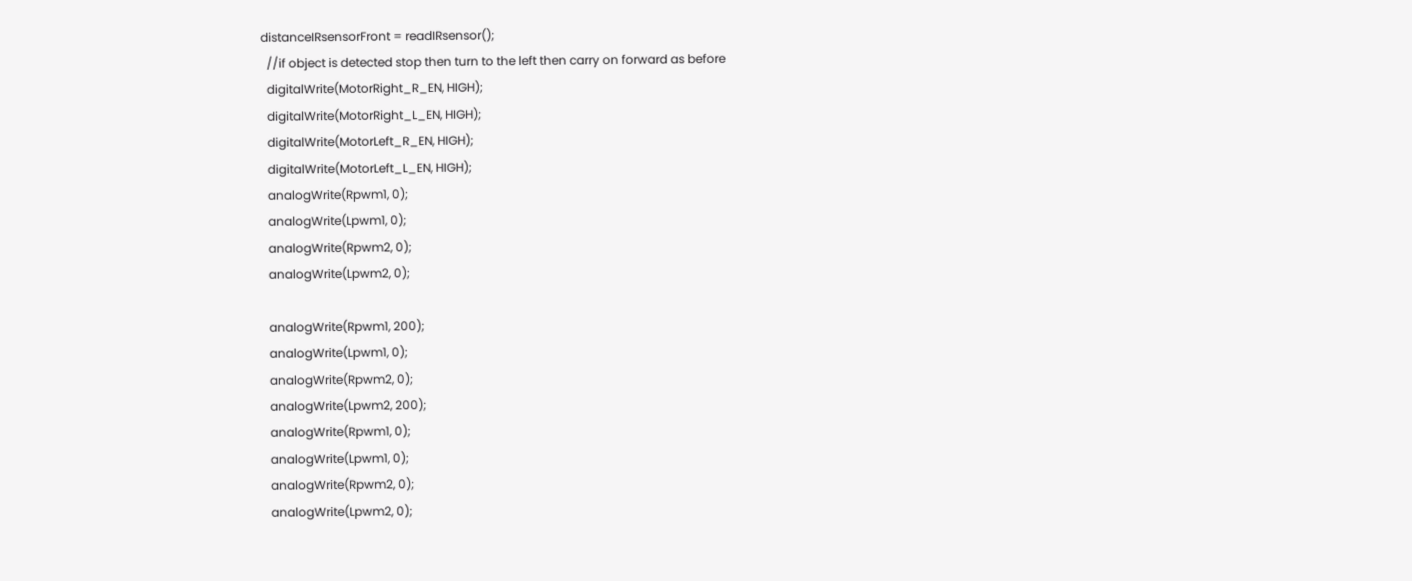distanceIRsensorFront = readIRsensor();
  //if object is detected stop then turn to the left then carry on forward as before
  digitalWrite(MotorRight_R_EN, HIGH);
  digitalWrite(MotorRight_L_EN, HIGH);
  digitalWrite(MotorLeft_R_EN, HIGH);
  digitalWrite(MotorLeft_L_EN, HIGH);
  analogWrite(Rpwm1, 0);
  analogWrite(Lpwm1, 0);
  analogWrite(Rpwm2, 0);
  analogWrite(Lpwm2, 0);

  analogWrite(Rpwm1, 200);
  analogWrite(Lpwm1, 0);
  analogWrite(Rpwm2, 0);
  analogWrite(Lpwm2, 200);
  analogWrite(Rpwm1, 0);
  analogWrite(Lpwm1, 0);
  analogWrite(Rpwm2, 0);
  analogWrite(Lpwm2, 0);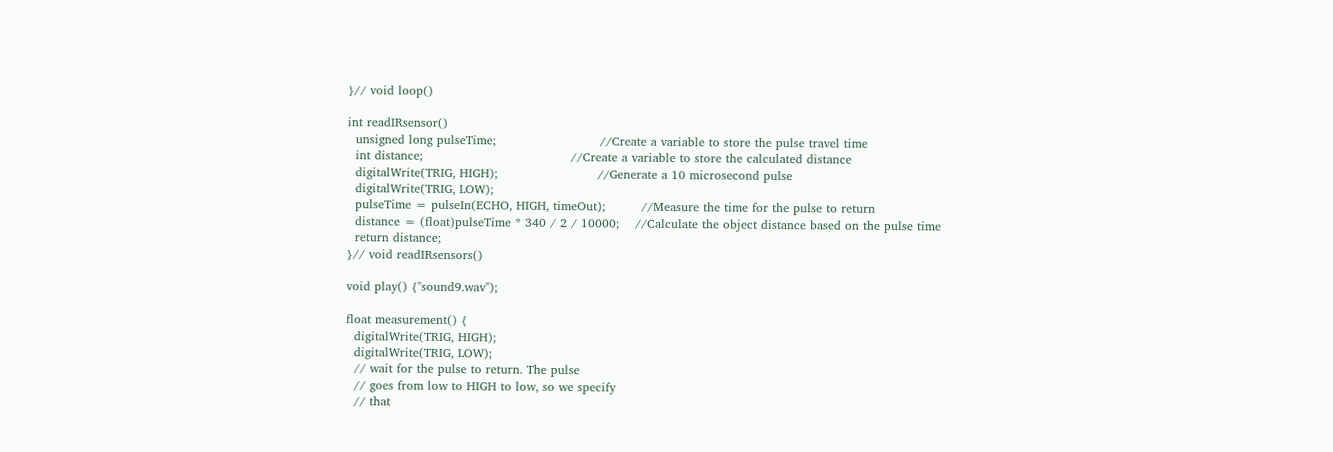}// void loop()

int readIRsensor()
  unsigned long pulseTime;                          //Create a variable to store the pulse travel time
  int distance;                                     //Create a variable to store the calculated distance
  digitalWrite(TRIG, HIGH);                         //Generate a 10 microsecond pulse
  digitalWrite(TRIG, LOW);
  pulseTime = pulseIn(ECHO, HIGH, timeOut);         //Measure the time for the pulse to return
  distance = (float)pulseTime * 340 / 2 / 10000;    //Calculate the object distance based on the pulse time
  return distance;
}// void readIRsensors()

void play() {"sound9.wav");

float measurement() {
  digitalWrite(TRIG, HIGH);
  digitalWrite(TRIG, LOW);
  // wait for the pulse to return. The pulse
  // goes from low to HIGH to low, so we specify
  // that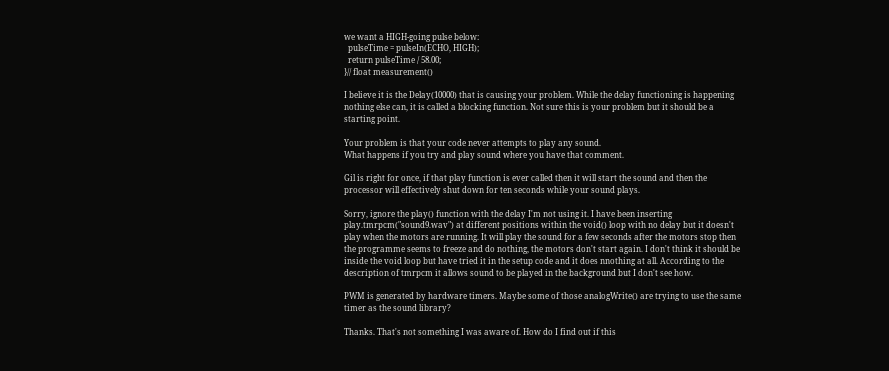we want a HIGH-going pulse below:
  pulseTime = pulseIn(ECHO, HIGH);
  return pulseTime / 58.00;
}// float measurement()

I believe it is the Delay(10000) that is causing your problem. While the delay functioning is happening nothing else can, it is called a blocking function. Not sure this is your problem but it should be a starting point.

Your problem is that your code never attempts to play any sound.
What happens if you try and play sound where you have that comment.

Gil is right for once, if that play function is ever called then it will start the sound and then the processor will effectively shut down for ten seconds while your sound plays.

Sorry, ignore the play() function with the delay I'm not using it. I have been inserting play.tmrpcm("sound9.wav") at different positions within the void() loop with no delay but it doesn't play when the motors are running. It will play the sound for a few seconds after the motors stop then the programme seems to freeze and do nothing, the motors don't start again. I don't think it should be inside the void loop but have tried it in the setup code and it does nnothing at all. According to the description of tmrpcm it allows sound to be played in the background but I don't see how.

PWM is generated by hardware timers. Maybe some of those analogWrite() are trying to use the same timer as the sound library?

Thanks. That's not something I was aware of. How do I find out if this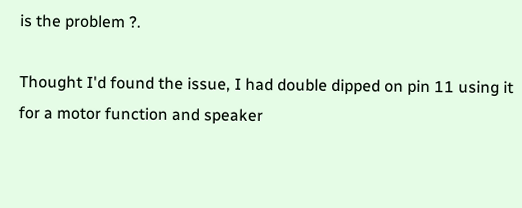is the problem ?.

Thought I'd found the issue, I had double dipped on pin 11 using it for a motor function and speaker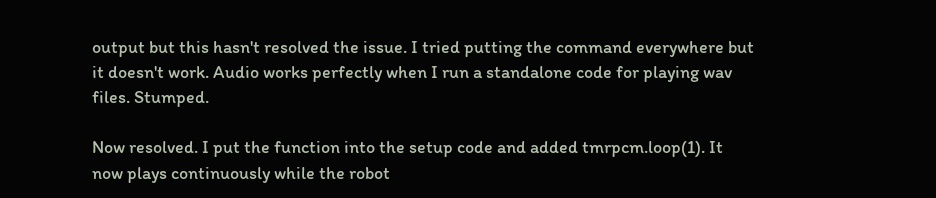output but this hasn't resolved the issue. I tried putting the command everywhere but it doesn't work. Audio works perfectly when I run a standalone code for playing wav files. Stumped.

Now resolved. I put the function into the setup code and added tmrpcm.loop(1). It now plays continuously while the robot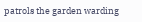patrols the garden warding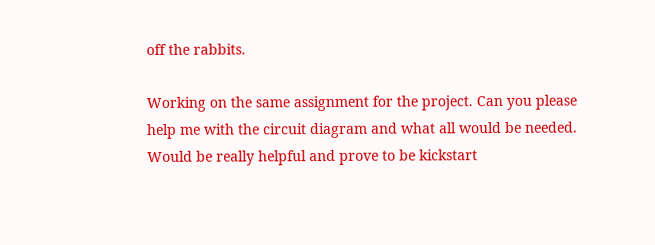off the rabbits.

Working on the same assignment for the project. Can you please help me with the circuit diagram and what all would be needed. Would be really helpful and prove to be kickstart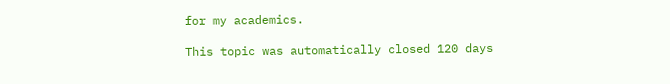for my academics.

This topic was automatically closed 120 days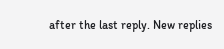after the last reply. New replies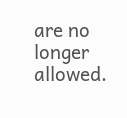are no longer allowed.